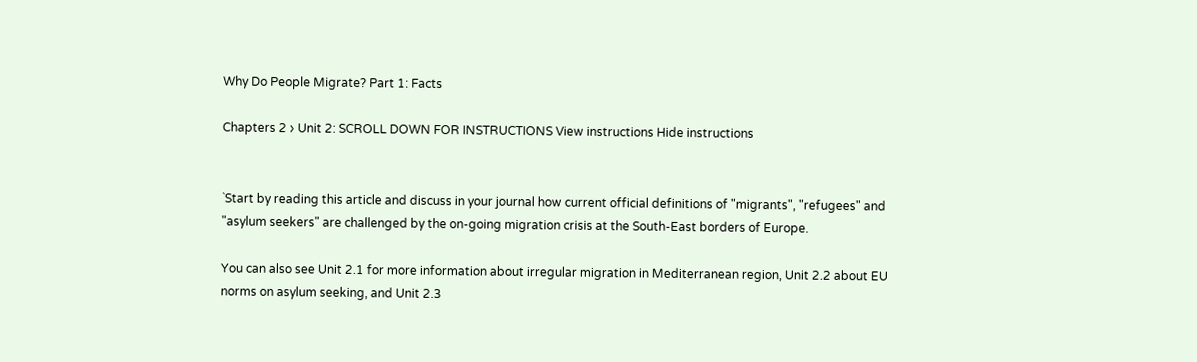Why Do People Migrate? Part 1: Facts

Chapters 2 › Unit 2: SCROLL DOWN FOR INSTRUCTIONS View instructions Hide instructions


`Start by reading this article and discuss in your journal how current official definitions of "migrants", "refugees" and "asylum seekers" are challenged by the on-going migration crisis at the South-East borders of Europe.

You can also see Unit 2.1 for more information about irregular migration in Mediterranean region, Unit 2.2 about EU norms on asylum seeking, and Unit 2.3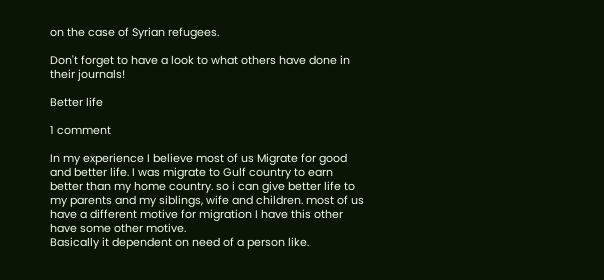on the case of Syrian refugees.

Don't forget to have a look to what others have done in their journals!

Better life

1 comment

In my experience I believe most of us Migrate for good and better life. I was migrate to Gulf country to earn better than my home country. so i can give better life to my parents and my siblings, wife and children. most of us have a different motive for migration I have this other have some other motive.
Basically it dependent on need of a person like.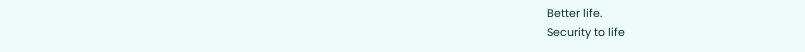Better life.
Security to life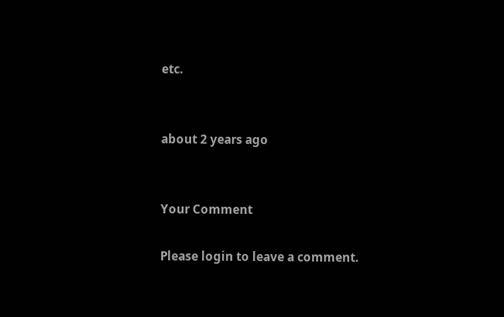etc.


about 2 years ago


Your Comment

Please login to leave a comment.